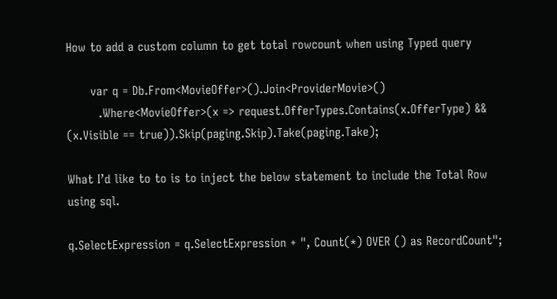How to add a custom column to get total rowcount when using Typed query

      var q = Db.From<MovieOffer>().Join<ProviderMovie>()
        .Where<MovieOffer>(x => request.OfferTypes.Contains(x.OfferType) && (x.Visible == true)).Skip(paging.Skip).Take(paging.Take);

What I’d like to to is to inject the below statement to include the Total Row using sql.

q.SelectExpression = q.SelectExpression + ", Count(*) OVER () as RecordCount";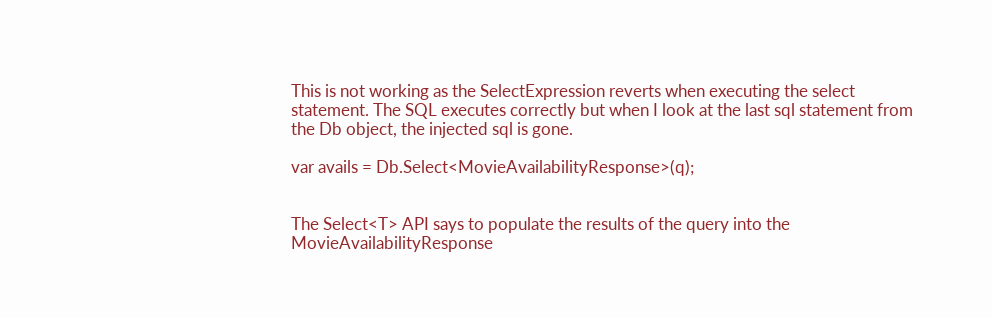This is not working as the SelectExpression reverts when executing the select statement. The SQL executes correctly but when I look at the last sql statement from the Db object, the injected sql is gone.

var avails = Db.Select<MovieAvailabilityResponse>(q);


The Select<T> API says to populate the results of the query into the MovieAvailabilityResponse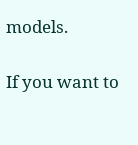models.

If you want to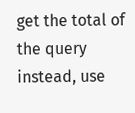get the total of the query instead, use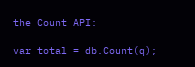the Count API:

var total = db.Count(q);